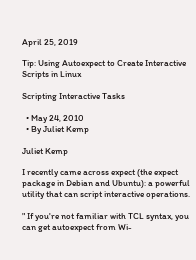April 25, 2019

Tip: Using Autoexpect to Create Interactive Scripts in Linux

Scripting Interactive Tasks

  • May 24, 2010
  • By Juliet Kemp

Juliet Kemp

I recently came across expect (the expect package in Debian and Ubuntu): a powerful utility that can script interactive operations.

" If you're not familiar with TCL syntax, you can get autoexpect from Wi-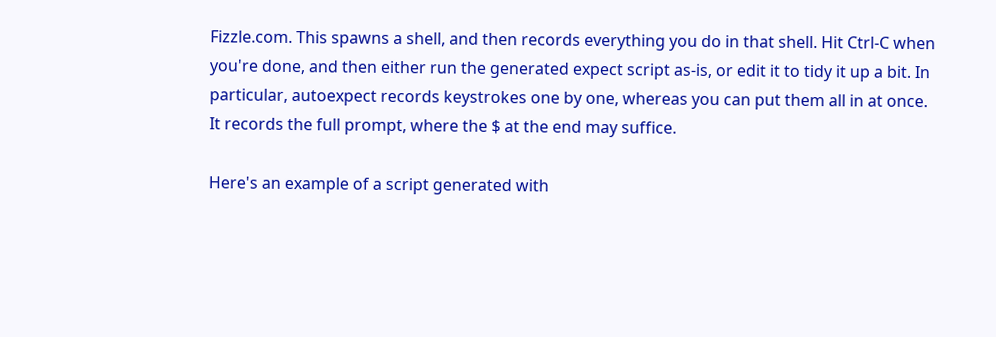Fizzle.com. This spawns a shell, and then records everything you do in that shell. Hit Ctrl-C when you're done, and then either run the generated expect script as-is, or edit it to tidy it up a bit. In particular, autoexpect records keystrokes one by one, whereas you can put them all in at once. It records the full prompt, where the $ at the end may suffice.

Here's an example of a script generated with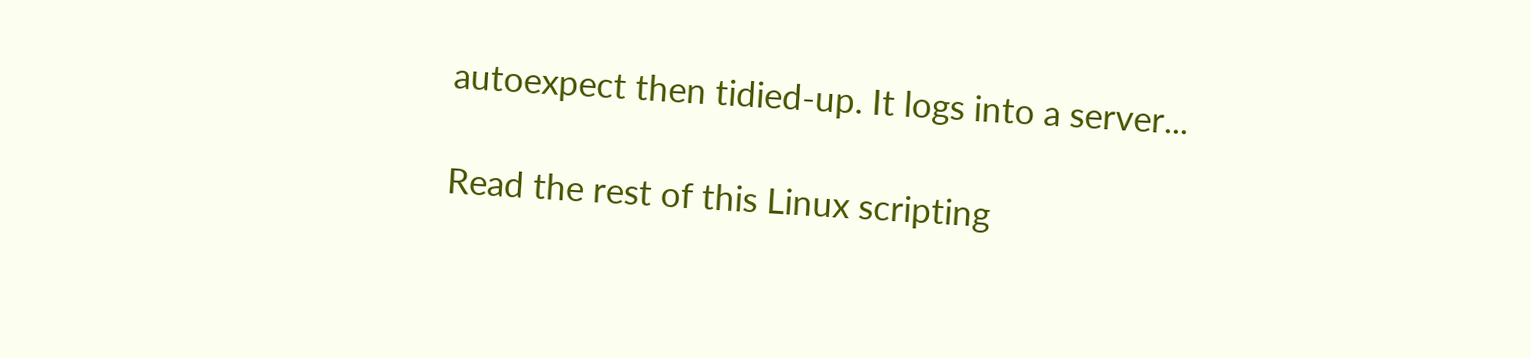autoexpect then tidied-up. It logs into a server...

Read the rest of this Linux scripting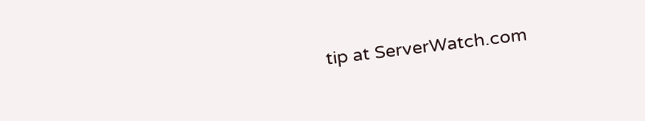tip at ServerWatch.com